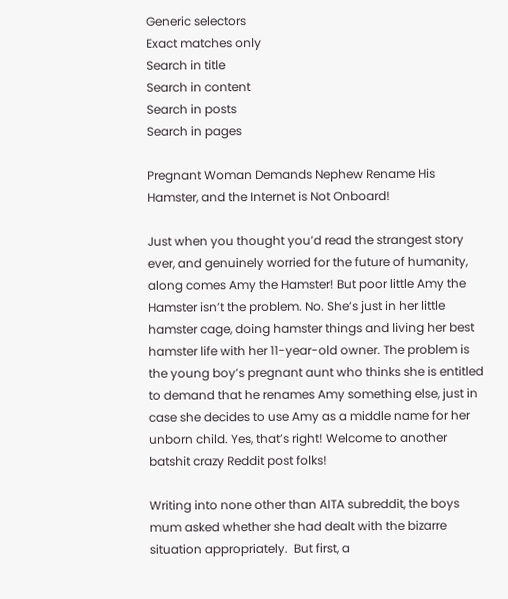Generic selectors
Exact matches only
Search in title
Search in content
Search in posts
Search in pages

Pregnant Woman Demands Nephew Rename His Hamster, and the Internet is Not Onboard!

Just when you thought you’d read the strangest story ever, and genuinely worried for the future of humanity, along comes Amy the Hamster! But poor little Amy the Hamster isn’t the problem. No. She’s just in her little hamster cage, doing hamster things and living her best hamster life with her 11-year-old owner. The problem is the young boy’s pregnant aunt who thinks she is entitled to demand that he renames Amy something else, just in case she decides to use Amy as a middle name for her unborn child. Yes, that’s right! Welcome to another batshit crazy Reddit post folks!

Writing into none other than AITA subreddit, the boys mum asked whether she had dealt with the bizarre situation appropriately.  But first, a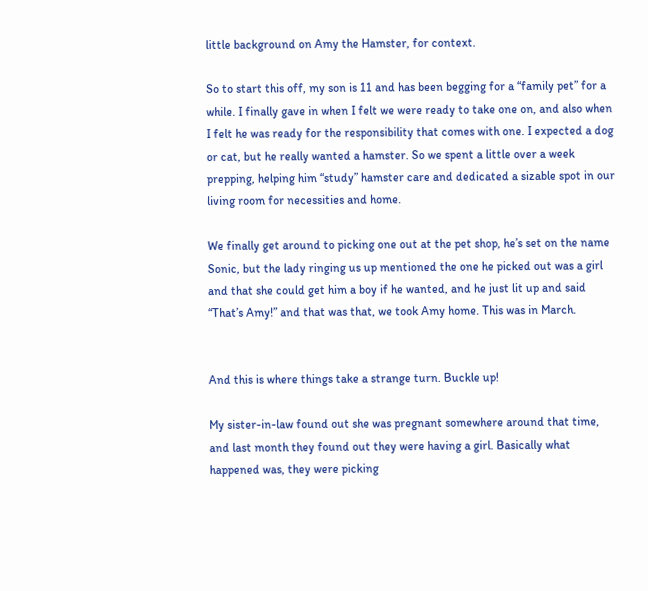little background on Amy the Hamster, for context.

So to start this off, my son is 11 and has been begging for a “family pet” for a while. I finally gave in when I felt we were ready to take one on, and also when I felt he was ready for the responsibility that comes with one. I expected a dog or cat, but he really wanted a hamster. So we spent a little over a week prepping, helping him “study” hamster care and dedicated a sizable spot in our living room for necessities and home.

We finally get around to picking one out at the pet shop, he’s set on the name Sonic, but the lady ringing us up mentioned the one he picked out was a girl and that she could get him a boy if he wanted, and he just lit up and said “That’s Amy!” and that was that, we took Amy home. This was in March.


And this is where things take a strange turn. Buckle up!

My sister-in-law found out she was pregnant somewhere around that time, and last month they found out they were having a girl. Basically what happened was, they were picking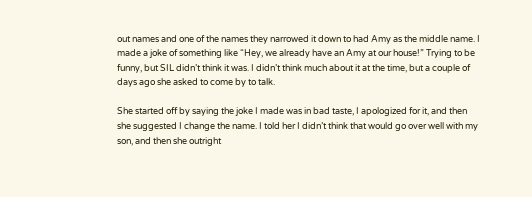out names and one of the names they narrowed it down to had Amy as the middle name. I made a joke of something like “Hey, we already have an Amy at our house!” Trying to be funny, but SIL didn’t think it was. I didn’t think much about it at the time, but a couple of days ago she asked to come by to talk.

She started off by saying the joke I made was in bad taste, I apologized for it, and then she suggested I change the name. I told her I didn’t think that would go over well with my son, and then she outright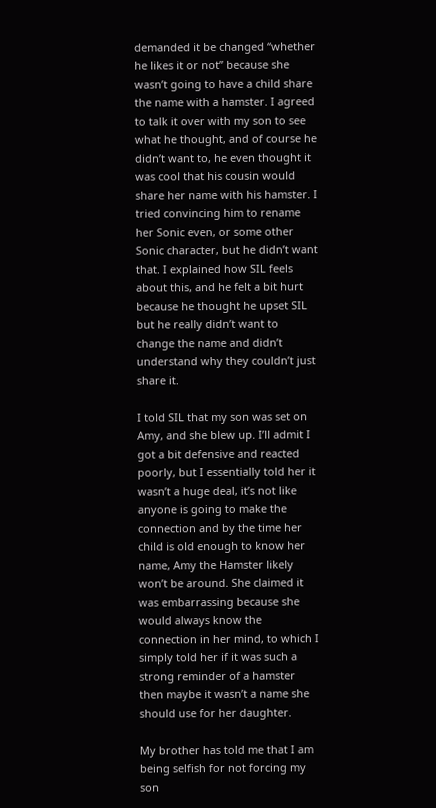demanded it be changed “whether he likes it or not” because she wasn’t going to have a child share the name with a hamster. I agreed to talk it over with my son to see what he thought, and of course he didn’t want to, he even thought it was cool that his cousin would share her name with his hamster. I tried convincing him to rename her Sonic even, or some other Sonic character, but he didn’t want that. I explained how SIL feels about this, and he felt a bit hurt because he thought he upset SIL but he really didn’t want to change the name and didn’t understand why they couldn’t just share it.

I told SIL that my son was set on Amy, and she blew up. I’ll admit I got a bit defensive and reacted poorly, but I essentially told her it wasn’t a huge deal, it’s not like anyone is going to make the connection and by the time her child is old enough to know her name, Amy the Hamster likely won’t be around. She claimed it was embarrassing because she would always know the connection in her mind, to which I simply told her if it was such a strong reminder of a hamster then maybe it wasn’t a name she should use for her daughter.

My brother has told me that I am being selfish for not forcing my son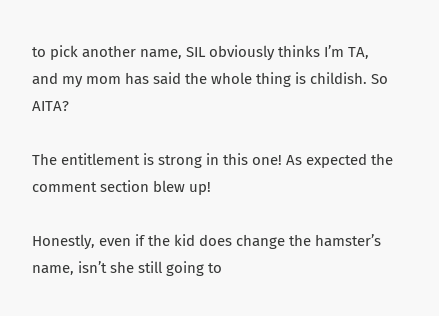to pick another name, SIL obviously thinks I’m TA, and my mom has said the whole thing is childish. So AITA?

The entitlement is strong in this one! As expected the comment section blew up!

Honestly, even if the kid does change the hamster’s name, isn’t she still going to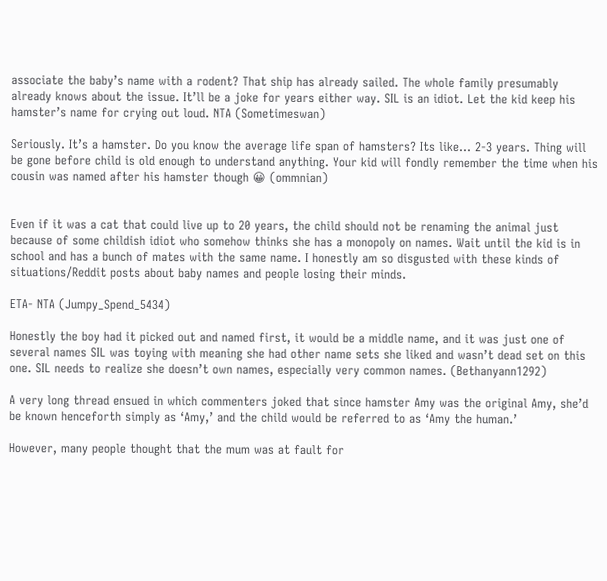associate the baby’s name with a rodent? That ship has already sailed. The whole family presumably already knows about the issue. It’ll be a joke for years either way. SIL is an idiot. Let the kid keep his hamster’s name for crying out loud. NTA (Sometimeswan)

Seriously. It’s a hamster. Do you know the average life span of hamsters? Its like… 2-3 years. Thing will be gone before child is old enough to understand anything. Your kid will fondly remember the time when his cousin was named after his hamster though 😀 (ommnian)


Even if it was a cat that could live up to 20 years, the child should not be renaming the animal just because of some childish idiot who somehow thinks she has a monopoly on names. Wait until the kid is in school and has a bunch of mates with the same name. I honestly am so disgusted with these kinds of situations/Reddit posts about baby names and people losing their minds.

ETA- NTA (Jumpy_Spend_5434)

Honestly the boy had it picked out and named first, it would be a middle name, and it was just one of several names SIL was toying with meaning she had other name sets she liked and wasn’t dead set on this one. SIL needs to realize she doesn’t own names, especially very common names. (Bethanyann1292)

A very long thread ensued in which commenters joked that since hamster Amy was the original Amy, she’d be known henceforth simply as ‘Amy,’ and the child would be referred to as ‘Amy the human.’

However, many people thought that the mum was at fault for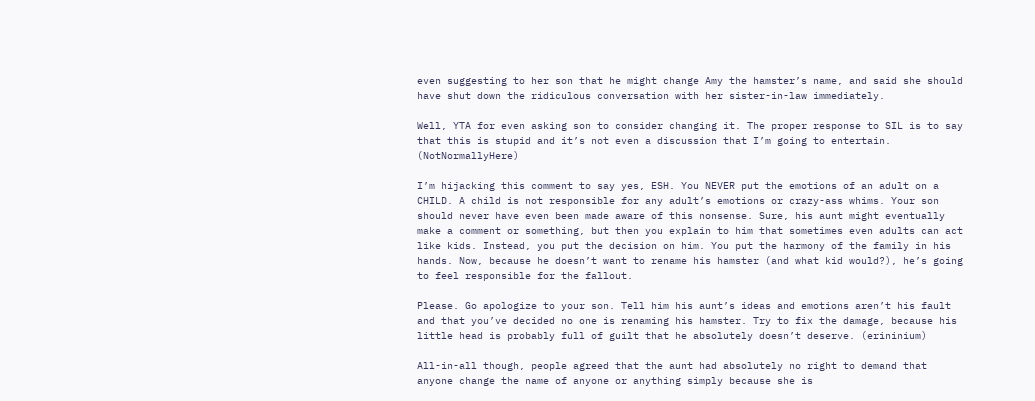even suggesting to her son that he might change Amy the hamster’s name, and said she should have shut down the ridiculous conversation with her sister-in-law immediately.

Well, YTA for even asking son to consider changing it. The proper response to SIL is to say that this is stupid and it’s not even a discussion that I’m going to entertain. (NotNormallyHere)

I’m hijacking this comment to say yes, ESH. You NEVER put the emotions of an adult on a CHILD. A child is not responsible for any adult’s emotions or crazy-ass whims. Your son should never have even been made aware of this nonsense. Sure, his aunt might eventually make a comment or something, but then you explain to him that sometimes even adults can act like kids. Instead, you put the decision on him. You put the harmony of the family in his hands. Now, because he doesn’t want to rename his hamster (and what kid would?), he’s going to feel responsible for the fallout.

Please. Go apologize to your son. Tell him his aunt’s ideas and emotions aren’t his fault and that you’ve decided no one is renaming his hamster. Try to fix the damage, because his little head is probably full of guilt that he absolutely doesn’t deserve. (erininium)

All-in-all though, people agreed that the aunt had absolutely no right to demand that anyone change the name of anyone or anything simply because she is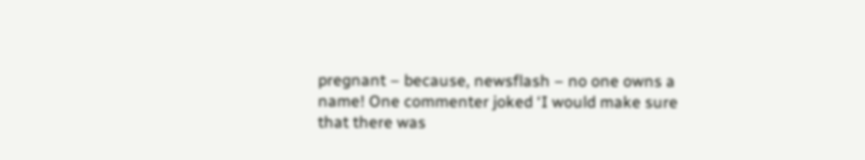pregnant – because, newsflash – no one owns a name! One commenter joked ‘I would make sure that there was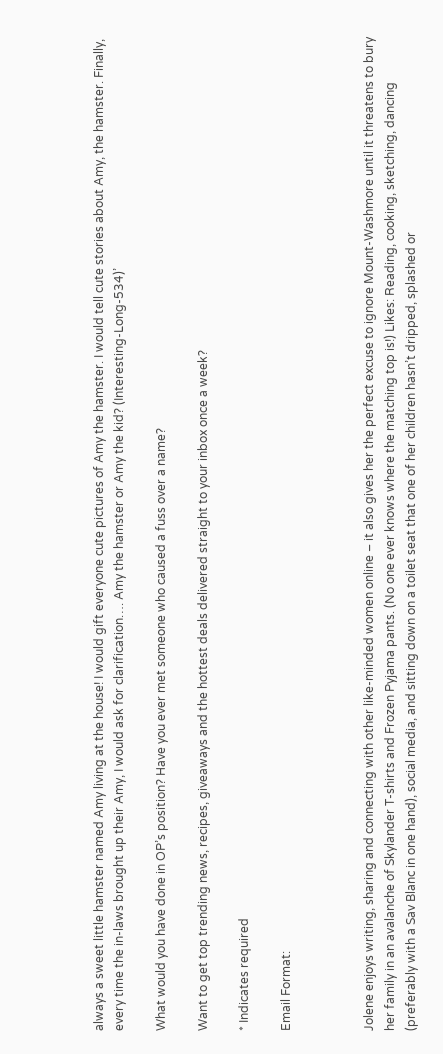always a sweet little hamster named Amy living at the house! I would gift everyone cute pictures of Amy the hamster. I would tell cute stories about Amy, the hamster. Finally, every time the in-laws brought up their Amy, I would ask for clarification…. Amy the hamster or Amy the kid? (Interesting-Long-534)’

What would you have done in OP’s position? Have you ever met someone who caused a fuss over a name?

Want to get top trending news, recipes, giveaways and the hottest deals delivered straight to your inbox once a week?

* Indicates required

Email Format:



Jolene enjoys writing, sharing and connecting with other like-minded women online – it also gives her the perfect excuse to ignore Mount-Washmore until it threatens to bury her family in an avalanche of Skylander T-shirts and Frozen Pyjama pants. (No one ever knows where the matching top is!) Likes: Reading, cooking, sketching, dancing (preferably with a Sav Blanc in one hand), social media, and sitting down on a toilet seat that one of her children hasn’t dripped, splashed or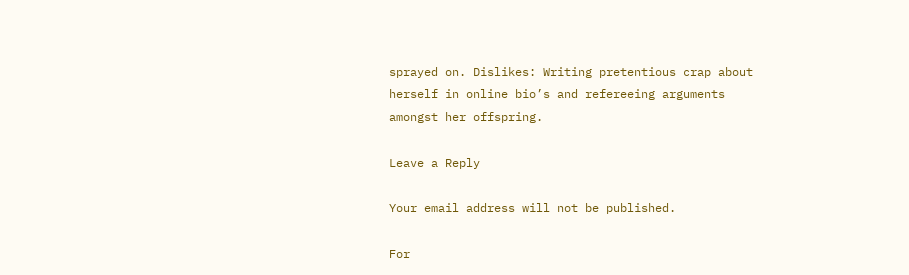sprayed on. Dislikes: Writing pretentious crap about herself in online bio’s and refereeing arguments amongst her offspring.

Leave a Reply

Your email address will not be published.

For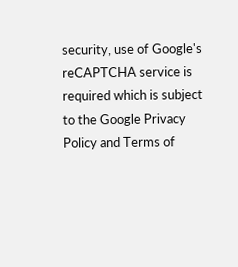security, use of Google's reCAPTCHA service is required which is subject to the Google Privacy Policy and Terms of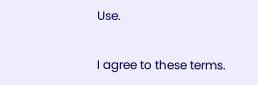Use.

I agree to these terms.